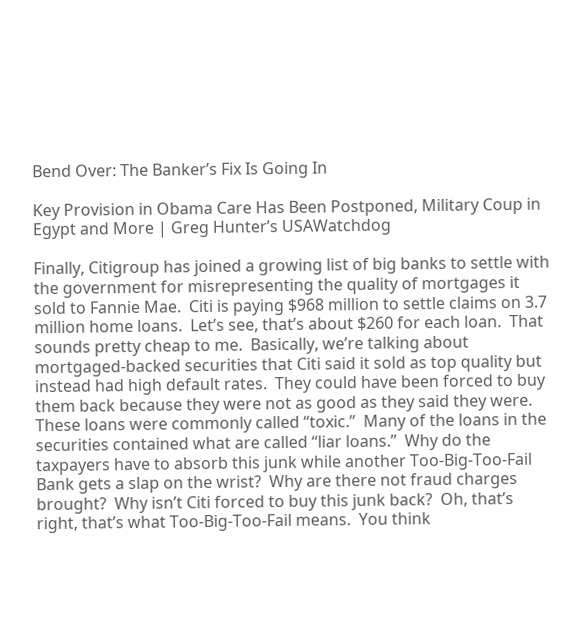Bend Over: The Banker’s Fix Is Going In

Key Provision in Obama Care Has Been Postponed, Military Coup in Egypt and More | Greg Hunter’s USAWatchdog

Finally, Citigroup has joined a growing list of big banks to settle with the government for misrepresenting the quality of mortgages it sold to Fannie Mae.  Citi is paying $968 million to settle claims on 3.7 million home loans.  Let’s see, that’s about $260 for each loan.  That sounds pretty cheap to me.  Basically, we’re talking about mortgaged-backed securities that Citi said it sold as top quality but instead had high default rates.  They could have been forced to buy them back because they were not as good as they said they were.   These loans were commonly called “toxic.”  Many of the loans in the securities contained what are called “liar loans.”  Why do the taxpayers have to absorb this junk while another Too-Big-Too-Fail Bank gets a slap on the wrist?  Why are there not fraud charges brought?  Why isn’t Citi forced to buy this junk back?  Oh, that’s right, that’s what Too-Big-Too-Fail means.  You think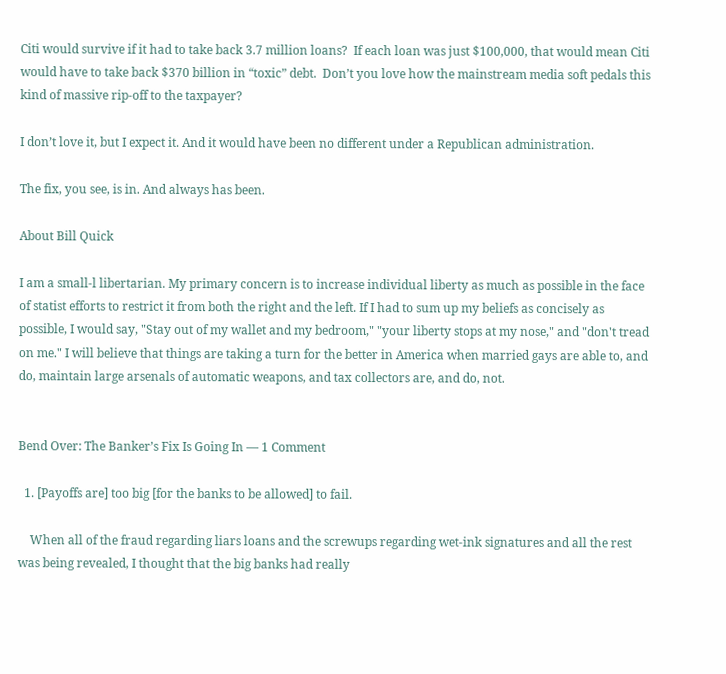Citi would survive if it had to take back 3.7 million loans?  If each loan was just $100,000, that would mean Citi would have to take back $370 billion in “toxic” debt.  Don’t you love how the mainstream media soft pedals this kind of massive rip-off to the taxpayer?

I don’t love it, but I expect it. And it would have been no different under a Republican administration.

The fix, you see, is in. And always has been.

About Bill Quick

I am a small-l libertarian. My primary concern is to increase individual liberty as much as possible in the face of statist efforts to restrict it from both the right and the left. If I had to sum up my beliefs as concisely as possible, I would say, "Stay out of my wallet and my bedroom," "your liberty stops at my nose," and "don't tread on me." I will believe that things are taking a turn for the better in America when married gays are able to, and do, maintain large arsenals of automatic weapons, and tax collectors are, and do, not.


Bend Over: The Banker’s Fix Is Going In — 1 Comment

  1. [Payoffs are] too big [for the banks to be allowed] to fail.

    When all of the fraud regarding liars loans and the screwups regarding wet-ink signatures and all the rest was being revealed, I thought that the big banks had really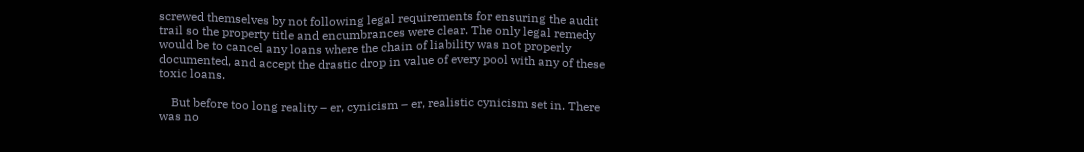screwed themselves by not following legal requirements for ensuring the audit trail so the property title and encumbrances were clear. The only legal remedy would be to cancel any loans where the chain of liability was not properly documented, and accept the drastic drop in value of every pool with any of these toxic loans.

    But before too long reality – er, cynicism – er, realistic cynicism set in. There was no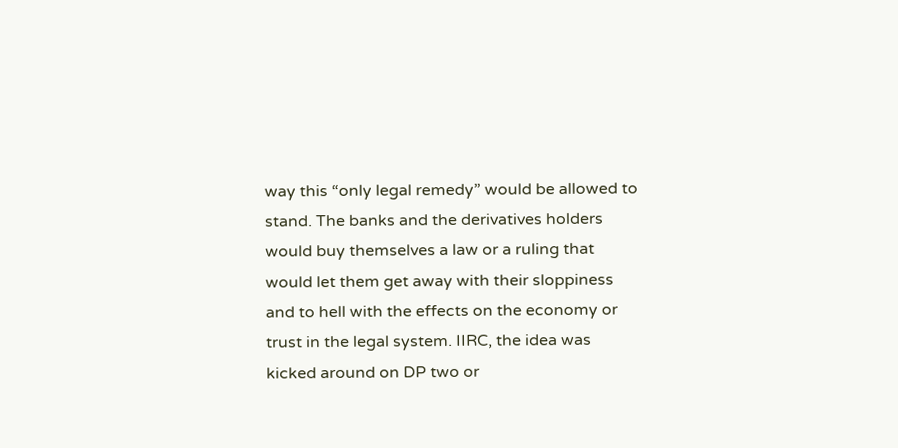way this “only legal remedy” would be allowed to stand. The banks and the derivatives holders would buy themselves a law or a ruling that would let them get away with their sloppiness and to hell with the effects on the economy or trust in the legal system. IIRC, the idea was kicked around on DP two or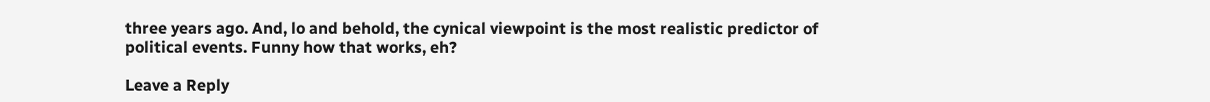three years ago. And, lo and behold, the cynical viewpoint is the most realistic predictor of political events. Funny how that works, eh?

Leave a Reply